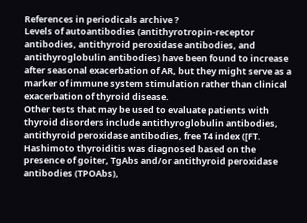References in periodicals archive ?
Levels of autoantibodies (antithyrotropin-receptor antibodies, antithyroid peroxidase antibodies, and antithyroglobulin antibodies) have been found to increase after seasonal exacerbation of AR, but they might serve as a marker of immune system stimulation rather than clinical exacerbation of thyroid disease.
Other tests that may be used to evaluate patients with thyroid disorders include antithyroglobulin antibodies, antithyroid peroxidase antibodies, free T4 index ([FT.
Hashimoto thyroiditis was diagnosed based on the presence of goiter, TgAbs and/or antithyroid peroxidase antibodies (TPOAbs),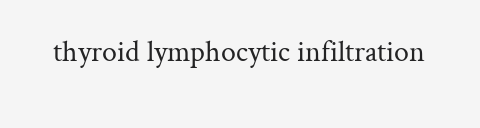thyroid lymphocytic infiltration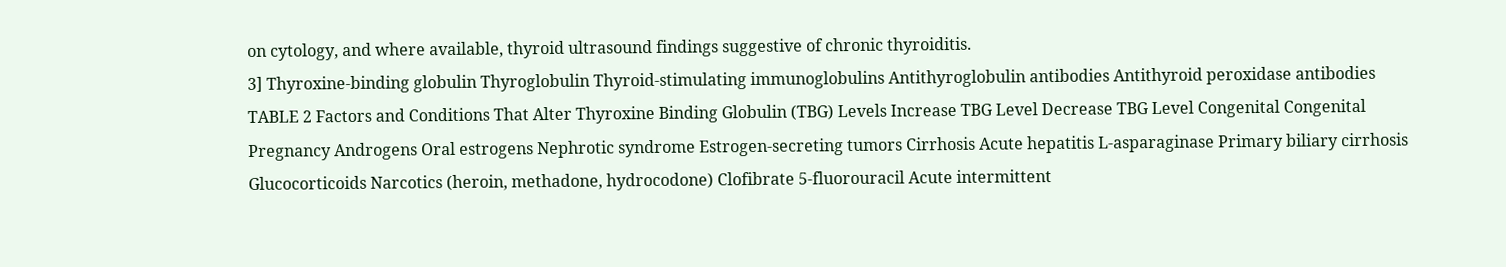on cytology, and where available, thyroid ultrasound findings suggestive of chronic thyroiditis.
3] Thyroxine-binding globulin Thyroglobulin Thyroid-stimulating immunoglobulins Antithyroglobulin antibodies Antithyroid peroxidase antibodies TABLE 2 Factors and Conditions That Alter Thyroxine Binding Globulin (TBG) Levels Increase TBG Level Decrease TBG Level Congenital Congenital Pregnancy Androgens Oral estrogens Nephrotic syndrome Estrogen-secreting tumors Cirrhosis Acute hepatitis L-asparaginase Primary biliary cirrhosis Glucocorticoids Narcotics (heroin, methadone, hydrocodone) Clofibrate 5-fluorouracil Acute intermittent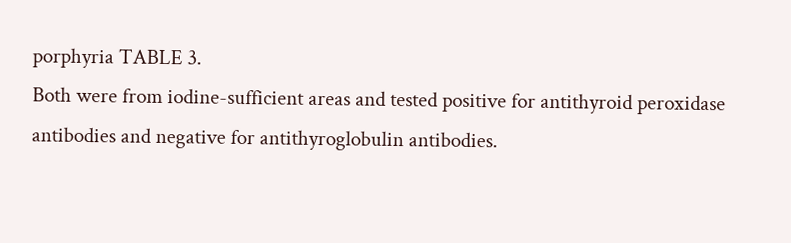porphyria TABLE 3.
Both were from iodine-sufficient areas and tested positive for antithyroid peroxidase antibodies and negative for antithyroglobulin antibodies.